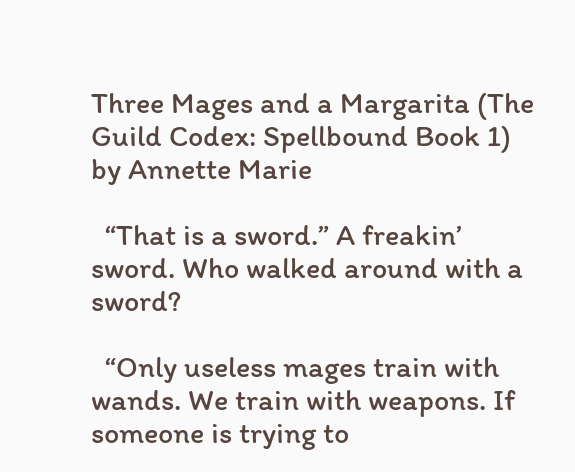Three Mages and a Margarita (The Guild Codex: Spellbound Book 1) by Annette Marie

  “That is a sword.” A freakin’ sword. Who walked around with a sword?

  “Only useless mages train with wands. We train with weapons. If someone is trying to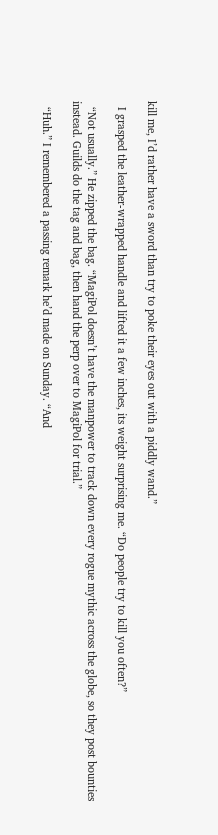kill me, I’d rather have a sword than try to poke their eyes out with a piddly wand.”

  I grasped the leather-wrapped handle and lifted it a few inches, its weight surprising me. “Do people try to kill you often?”

  “Not usually.” He zipped the bag. “MagiPol doesn’t have the manpower to track down every rogue mythic across the globe, so they post bounties instead. Guilds do the tag and bag, then hand the perp over to MagiPol for trial.”

  “Huh.” I remembered a passing remark he’d made on Sunday. “And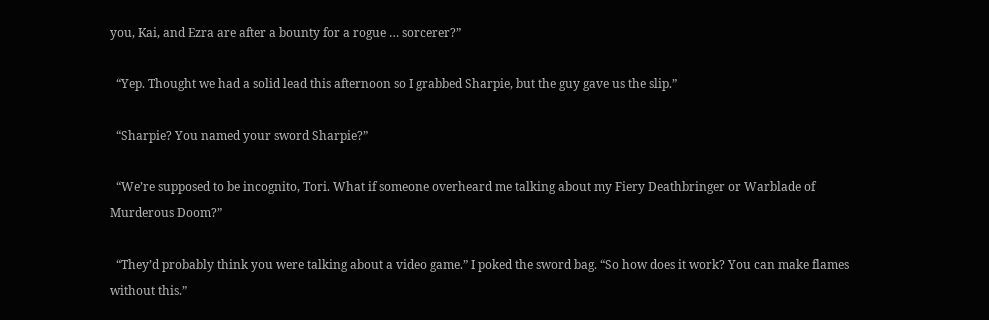you, Kai, and Ezra are after a bounty for a rogue … sorcerer?”

  “Yep. Thought we had a solid lead this afternoon so I grabbed Sharpie, but the guy gave us the slip.”

  “Sharpie? You named your sword Sharpie?”

  “We’re supposed to be incognito, Tori. What if someone overheard me talking about my Fiery Deathbringer or Warblade of Murderous Doom?”

  “They’d probably think you were talking about a video game.” I poked the sword bag. “So how does it work? You can make flames without this.”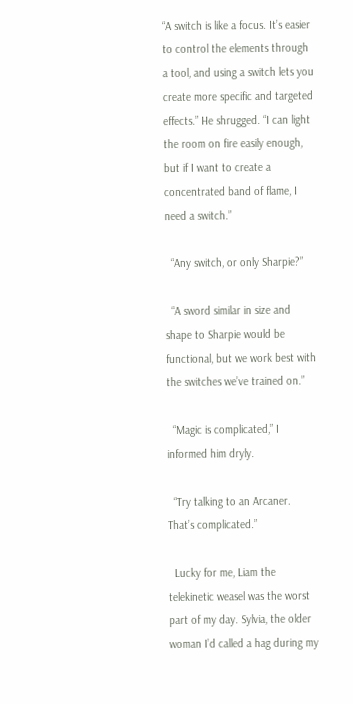“A switch is like a focus. It’s easier to control the elements through a tool, and using a switch lets you create more specific and targeted effects.” He shrugged. “I can light the room on fire easily enough, but if I want to create a concentrated band of flame, I need a switch.”

  “Any switch, or only Sharpie?”

  “A sword similar in size and shape to Sharpie would be functional, but we work best with the switches we’ve trained on.”

  “Magic is complicated,” I informed him dryly.

  “Try talking to an Arcaner. That’s complicated.”

  Lucky for me, Liam the telekinetic weasel was the worst part of my day. Sylvia, the older woman I’d called a hag during my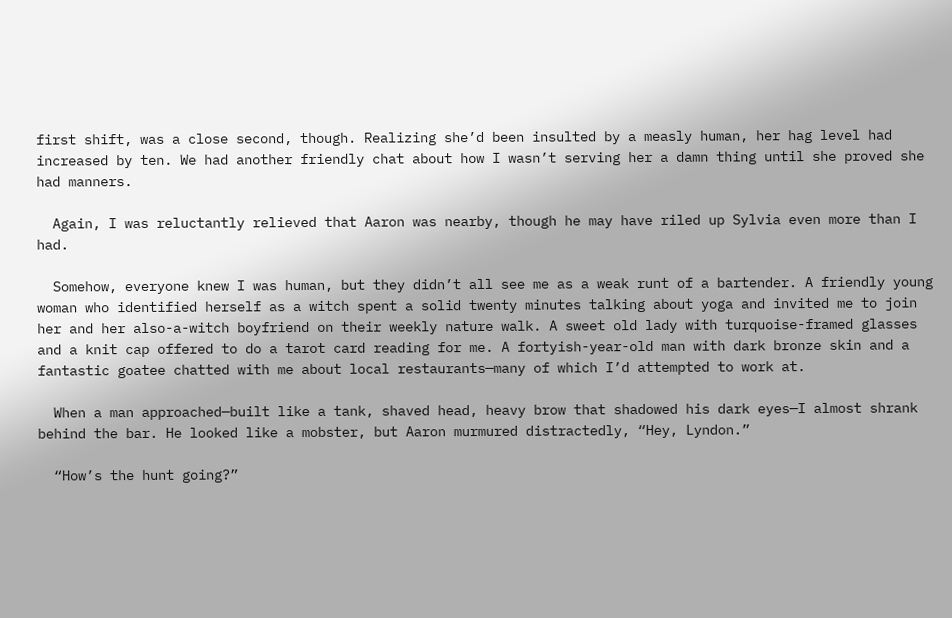first shift, was a close second, though. Realizing she’d been insulted by a measly human, her hag level had increased by ten. We had another friendly chat about how I wasn’t serving her a damn thing until she proved she had manners.

  Again, I was reluctantly relieved that Aaron was nearby, though he may have riled up Sylvia even more than I had.

  Somehow, everyone knew I was human, but they didn’t all see me as a weak runt of a bartender. A friendly young woman who identified herself as a witch spent a solid twenty minutes talking about yoga and invited me to join her and her also-a-witch boyfriend on their weekly nature walk. A sweet old lady with turquoise-framed glasses and a knit cap offered to do a tarot card reading for me. A fortyish-year-old man with dark bronze skin and a fantastic goatee chatted with me about local restaurants—many of which I’d attempted to work at.

  When a man approached—built like a tank, shaved head, heavy brow that shadowed his dark eyes—I almost shrank behind the bar. He looked like a mobster, but Aaron murmured distractedly, “Hey, Lyndon.”

  “How’s the hunt going?”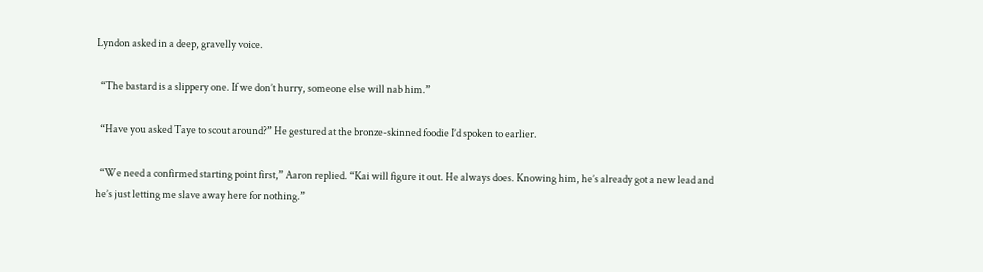Lyndon asked in a deep, gravelly voice.

  “The bastard is a slippery one. If we don’t hurry, someone else will nab him.”

  “Have you asked Taye to scout around?” He gestured at the bronze-skinned foodie I’d spoken to earlier.

  “We need a confirmed starting point first,” Aaron replied. “Kai will figure it out. He always does. Knowing him, he’s already got a new lead and he’s just letting me slave away here for nothing.”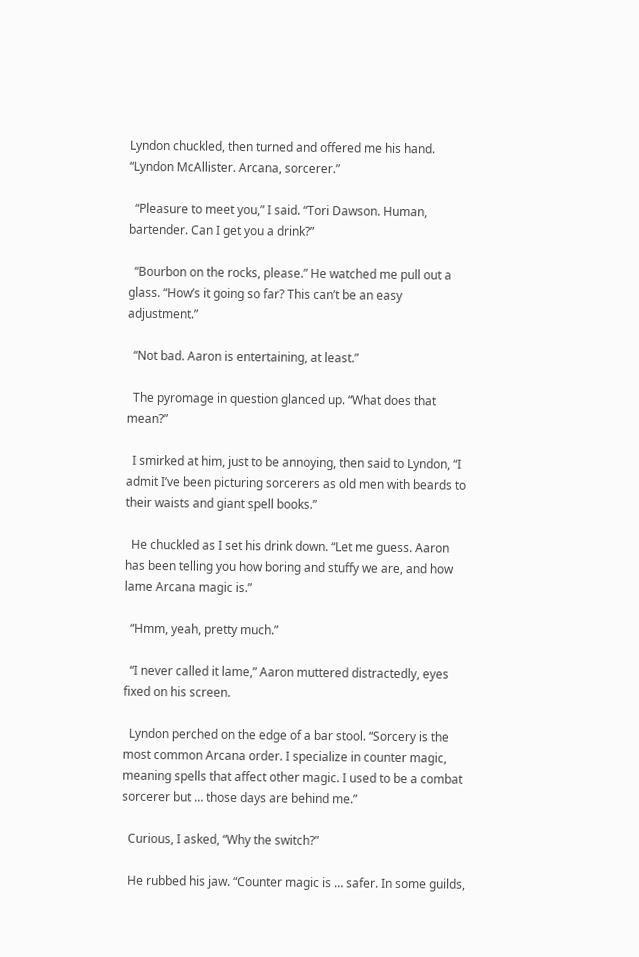Lyndon chuckled, then turned and offered me his hand. “Lyndon McAllister. Arcana, sorcerer.”

  “Pleasure to meet you,” I said. “Tori Dawson. Human, bartender. Can I get you a drink?”

  “Bourbon on the rocks, please.” He watched me pull out a glass. “How’s it going so far? This can’t be an easy adjustment.”

  “Not bad. Aaron is entertaining, at least.”

  The pyromage in question glanced up. “What does that mean?”

  I smirked at him, just to be annoying, then said to Lyndon, “I admit I’ve been picturing sorcerers as old men with beards to their waists and giant spell books.”

  He chuckled as I set his drink down. “Let me guess. Aaron has been telling you how boring and stuffy we are, and how lame Arcana magic is.”

  “Hmm, yeah, pretty much.”

  “I never called it lame,” Aaron muttered distractedly, eyes fixed on his screen.

  Lyndon perched on the edge of a bar stool. “Sorcery is the most common Arcana order. I specialize in counter magic, meaning spells that affect other magic. I used to be a combat sorcerer but … those days are behind me.”

  Curious, I asked, “Why the switch?”

  He rubbed his jaw. “Counter magic is … safer. In some guilds,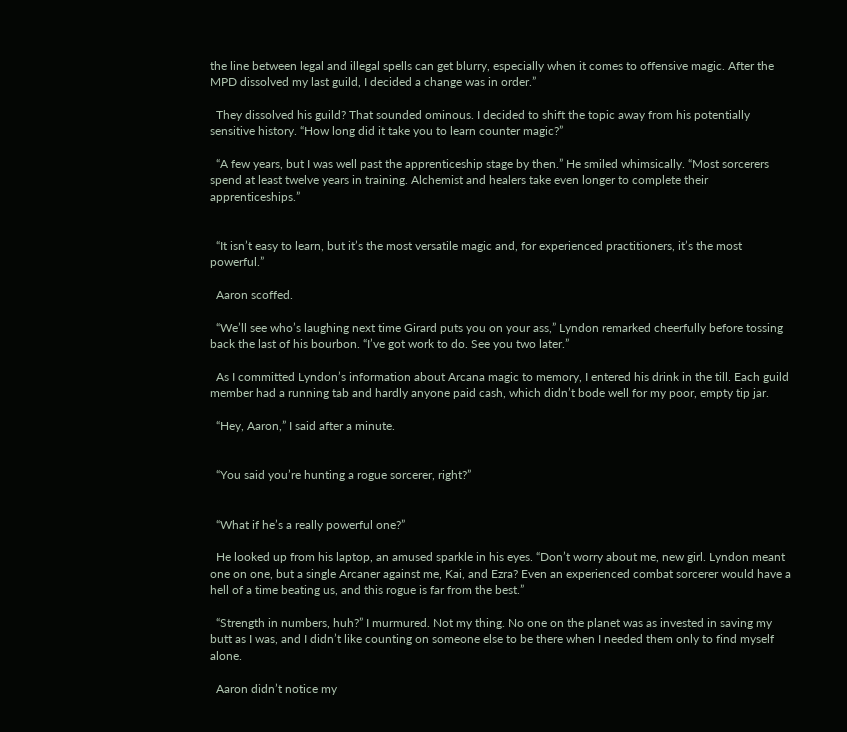the line between legal and illegal spells can get blurry, especially when it comes to offensive magic. After the MPD dissolved my last guild, I decided a change was in order.”

  They dissolved his guild? That sounded ominous. I decided to shift the topic away from his potentially sensitive history. “How long did it take you to learn counter magic?”

  “A few years, but I was well past the apprenticeship stage by then.” He smiled whimsically. “Most sorcerers spend at least twelve years in training. Alchemist and healers take even longer to complete their apprenticeships.”


  “It isn’t easy to learn, but it’s the most versatile magic and, for experienced practitioners, it’s the most powerful.”

  Aaron scoffed.

  “We’ll see who’s laughing next time Girard puts you on your ass,” Lyndon remarked cheerfully before tossing back the last of his bourbon. “I’ve got work to do. See you two later.”

  As I committed Lyndon’s information about Arcana magic to memory, I entered his drink in the till. Each guild member had a running tab and hardly anyone paid cash, which didn’t bode well for my poor, empty tip jar.

  “Hey, Aaron,” I said after a minute.


  “You said you’re hunting a rogue sorcerer, right?”


  “What if he’s a really powerful one?”

  He looked up from his laptop, an amused sparkle in his eyes. “Don’t worry about me, new girl. Lyndon meant one on one, but a single Arcaner against me, Kai, and Ezra? Even an experienced combat sorcerer would have a hell of a time beating us, and this rogue is far from the best.”

  “Strength in numbers, huh?” I murmured. Not my thing. No one on the planet was as invested in saving my butt as I was, and I didn’t like counting on someone else to be there when I needed them only to find myself alone.

  Aaron didn’t notice my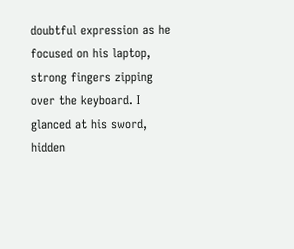doubtful expression as he focused on his laptop, strong fingers zipping over the keyboard. I glanced at his sword, hidden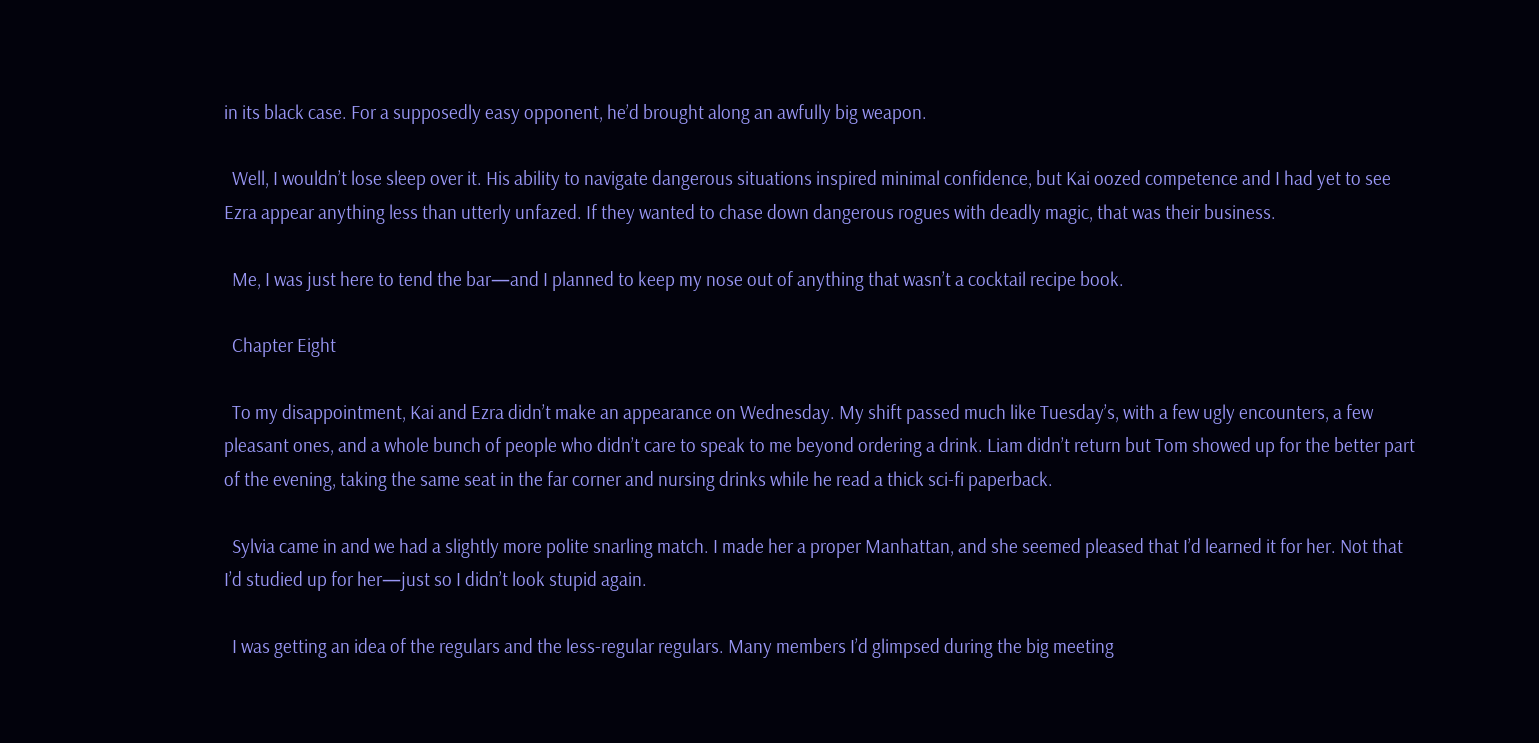in its black case. For a supposedly easy opponent, he’d brought along an awfully big weapon.

  Well, I wouldn’t lose sleep over it. His ability to navigate dangerous situations inspired minimal confidence, but Kai oozed competence and I had yet to see Ezra appear anything less than utterly unfazed. If they wanted to chase down dangerous rogues with deadly magic, that was their business.

  Me, I was just here to tend the bar—and I planned to keep my nose out of anything that wasn’t a cocktail recipe book.

  Chapter Eight

  To my disappointment, Kai and Ezra didn’t make an appearance on Wednesday. My shift passed much like Tuesday’s, with a few ugly encounters, a few pleasant ones, and a whole bunch of people who didn’t care to speak to me beyond ordering a drink. Liam didn’t return but Tom showed up for the better part of the evening, taking the same seat in the far corner and nursing drinks while he read a thick sci-fi paperback.

  Sylvia came in and we had a slightly more polite snarling match. I made her a proper Manhattan, and she seemed pleased that I’d learned it for her. Not that I’d studied up for her—just so I didn’t look stupid again.

  I was getting an idea of the regulars and the less-regular regulars. Many members I’d glimpsed during the big meeting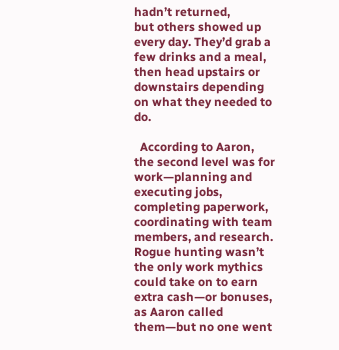hadn’t returned,
but others showed up every day. They’d grab a few drinks and a meal, then head upstairs or downstairs depending on what they needed to do.

  According to Aaron, the second level was for work—planning and executing jobs, completing paperwork, coordinating with team members, and research. Rogue hunting wasn’t the only work mythics could take on to earn extra cash—or bonuses, as Aaron called them—but no one went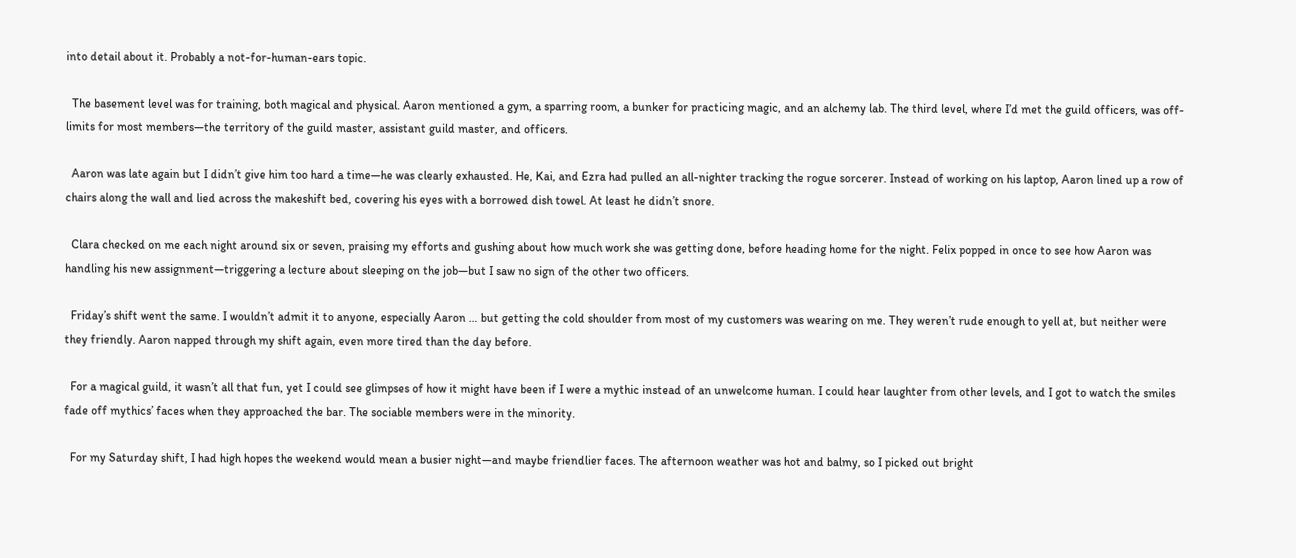into detail about it. Probably a not-for-human-ears topic.

  The basement level was for training, both magical and physical. Aaron mentioned a gym, a sparring room, a bunker for practicing magic, and an alchemy lab. The third level, where I’d met the guild officers, was off-limits for most members—the territory of the guild master, assistant guild master, and officers.

  Aaron was late again but I didn’t give him too hard a time—he was clearly exhausted. He, Kai, and Ezra had pulled an all-nighter tracking the rogue sorcerer. Instead of working on his laptop, Aaron lined up a row of chairs along the wall and lied across the makeshift bed, covering his eyes with a borrowed dish towel. At least he didn’t snore.

  Clara checked on me each night around six or seven, praising my efforts and gushing about how much work she was getting done, before heading home for the night. Felix popped in once to see how Aaron was handling his new assignment—triggering a lecture about sleeping on the job—but I saw no sign of the other two officers.

  Friday’s shift went the same. I wouldn’t admit it to anyone, especially Aaron … but getting the cold shoulder from most of my customers was wearing on me. They weren’t rude enough to yell at, but neither were they friendly. Aaron napped through my shift again, even more tired than the day before.

  For a magical guild, it wasn’t all that fun, yet I could see glimpses of how it might have been if I were a mythic instead of an unwelcome human. I could hear laughter from other levels, and I got to watch the smiles fade off mythics’ faces when they approached the bar. The sociable members were in the minority.

  For my Saturday shift, I had high hopes the weekend would mean a busier night—and maybe friendlier faces. The afternoon weather was hot and balmy, so I picked out bright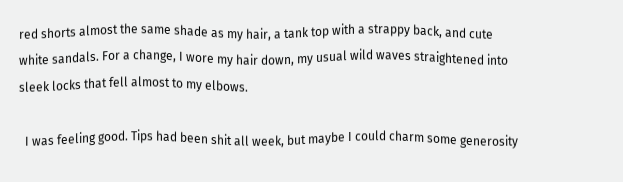red shorts almost the same shade as my hair, a tank top with a strappy back, and cute white sandals. For a change, I wore my hair down, my usual wild waves straightened into sleek locks that fell almost to my elbows.

  I was feeling good. Tips had been shit all week, but maybe I could charm some generosity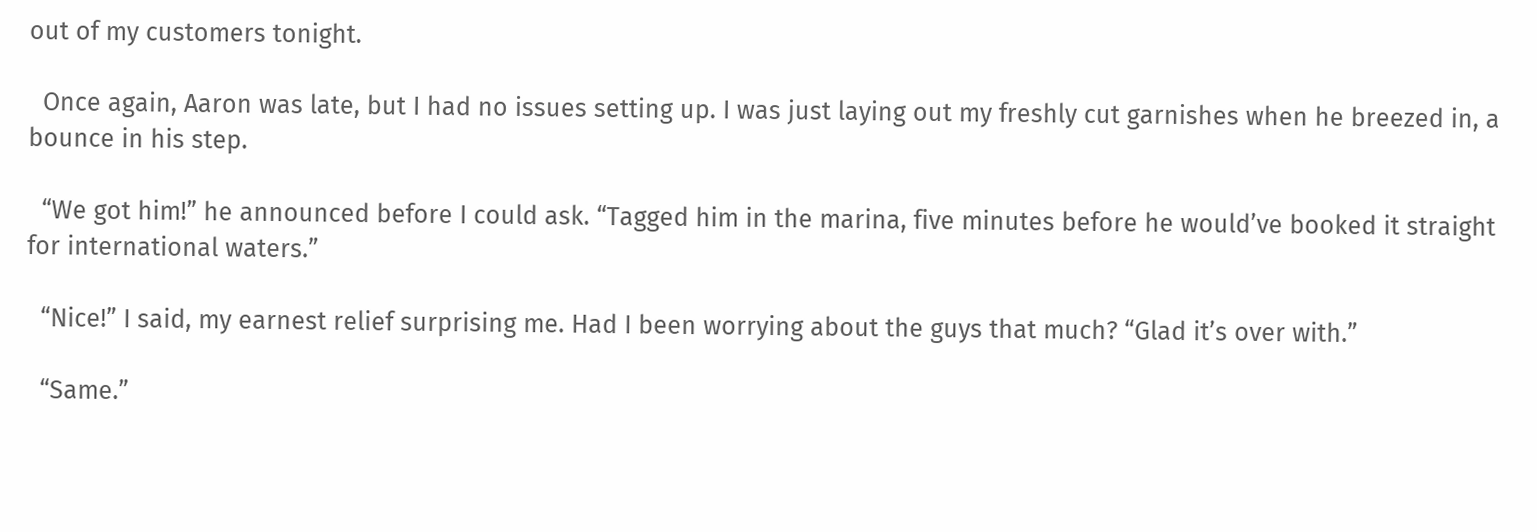out of my customers tonight.

  Once again, Aaron was late, but I had no issues setting up. I was just laying out my freshly cut garnishes when he breezed in, a bounce in his step.

  “We got him!” he announced before I could ask. “Tagged him in the marina, five minutes before he would’ve booked it straight for international waters.”

  “Nice!” I said, my earnest relief surprising me. Had I been worrying about the guys that much? “Glad it’s over with.”

  “Same.”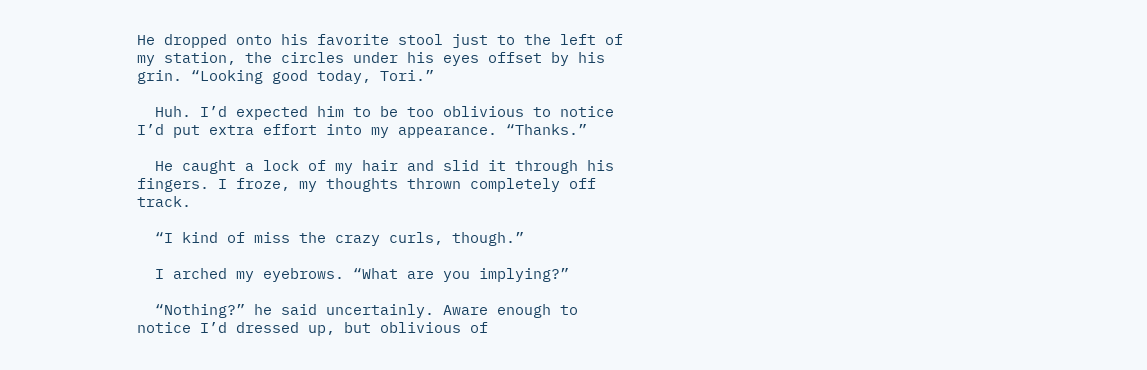He dropped onto his favorite stool just to the left of my station, the circles under his eyes offset by his grin. “Looking good today, Tori.”

  Huh. I’d expected him to be too oblivious to notice I’d put extra effort into my appearance. “Thanks.”

  He caught a lock of my hair and slid it through his fingers. I froze, my thoughts thrown completely off track.

  “I kind of miss the crazy curls, though.”

  I arched my eyebrows. “What are you implying?”

  “Nothing?” he said uncertainly. Aware enough to notice I’d dressed up, but oblivious of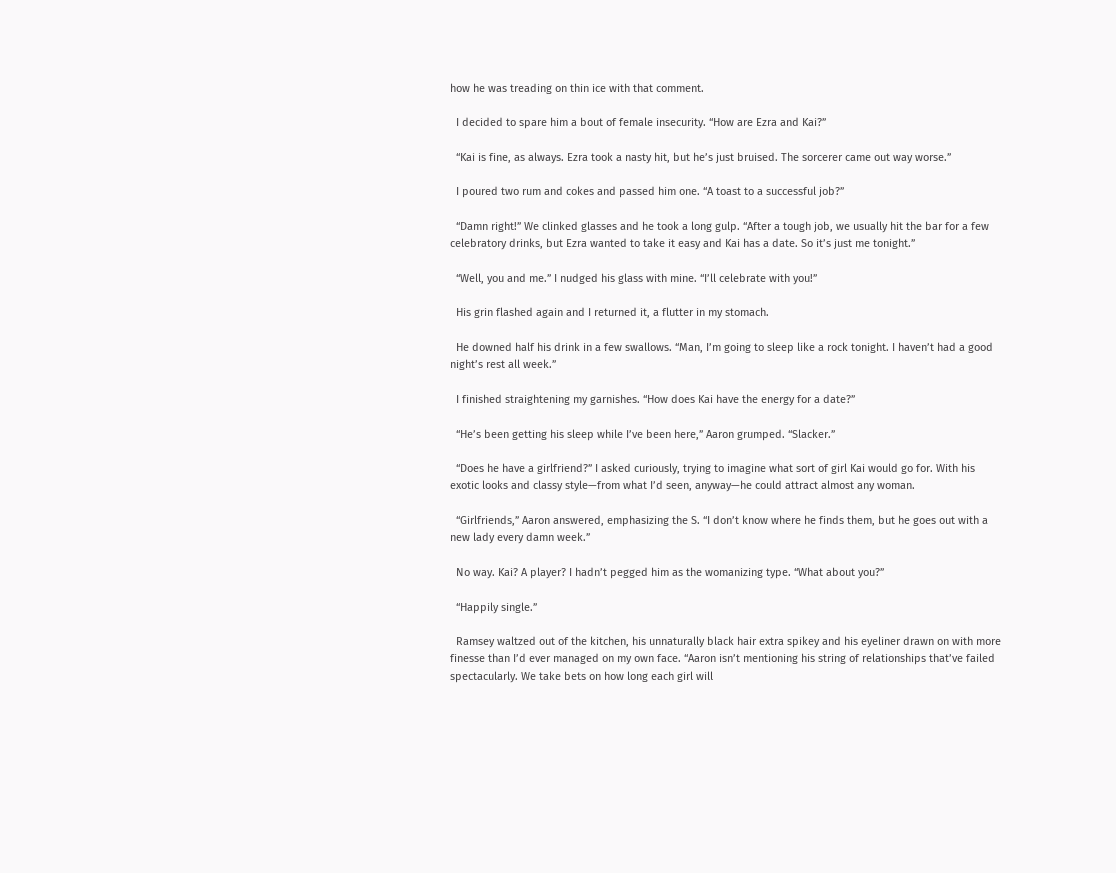how he was treading on thin ice with that comment.

  I decided to spare him a bout of female insecurity. “How are Ezra and Kai?”

  “Kai is fine, as always. Ezra took a nasty hit, but he’s just bruised. The sorcerer came out way worse.”

  I poured two rum and cokes and passed him one. “A toast to a successful job?”

  “Damn right!” We clinked glasses and he took a long gulp. “After a tough job, we usually hit the bar for a few celebratory drinks, but Ezra wanted to take it easy and Kai has a date. So it’s just me tonight.”

  “Well, you and me.” I nudged his glass with mine. “I’ll celebrate with you!”

  His grin flashed again and I returned it, a flutter in my stomach.

  He downed half his drink in a few swallows. “Man, I’m going to sleep like a rock tonight. I haven’t had a good night’s rest all week.”

  I finished straightening my garnishes. “How does Kai have the energy for a date?”

  “He’s been getting his sleep while I’ve been here,” Aaron grumped. “Slacker.”

  “Does he have a girlfriend?” I asked curiously, trying to imagine what sort of girl Kai would go for. With his exotic looks and classy style—from what I’d seen, anyway—he could attract almost any woman.

  “Girlfriends,” Aaron answered, emphasizing the S. “I don’t know where he finds them, but he goes out with a new lady every damn week.”

  No way. Kai? A player? I hadn’t pegged him as the womanizing type. “What about you?”

  “Happily single.”

  Ramsey waltzed out of the kitchen, his unnaturally black hair extra spikey and his eyeliner drawn on with more finesse than I’d ever managed on my own face. “Aaron isn’t mentioning his string of relationships that’ve failed spectacularly. We take bets on how long each girl will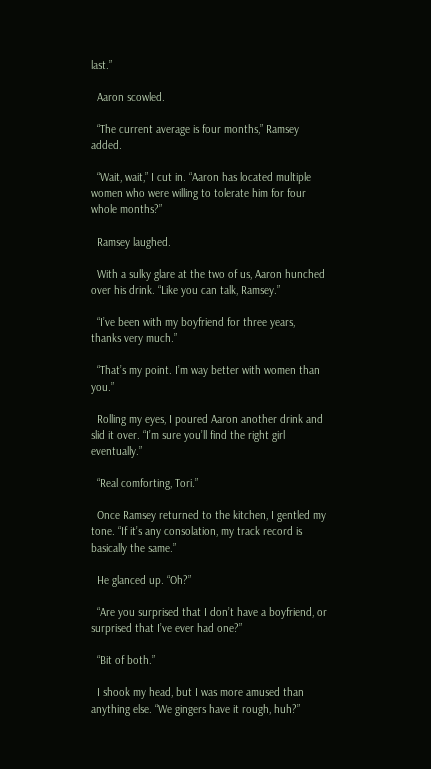last.”

  Aaron scowled.

  “The current average is four months,” Ramsey added.

  “Wait, wait,” I cut in. “Aaron has located multiple women who were willing to tolerate him for four whole months?”

  Ramsey laughed.

  With a sulky glare at the two of us, Aaron hunched over his drink. “Like you can talk, Ramsey.”

  “I’ve been with my boyfriend for three years, thanks very much.”

  “That’s my point. I’m way better with women than you.”

  Rolling my eyes, I poured Aaron another drink and slid it over. “I’m sure you’ll find the right girl eventually.”

  “Real comforting, Tori.”

  Once Ramsey returned to the kitchen, I gentled my tone. “If it’s any consolation, my track record is basically the same.”

  He glanced up. “Oh?”

  “Are you surprised that I don’t have a boyfriend, or surprised that I’ve ever had one?”

  “Bit of both.”

  I shook my head, but I was more amused than anything else. “We gingers have it rough, huh?”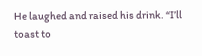He laughed and raised his drink. “I’ll toast to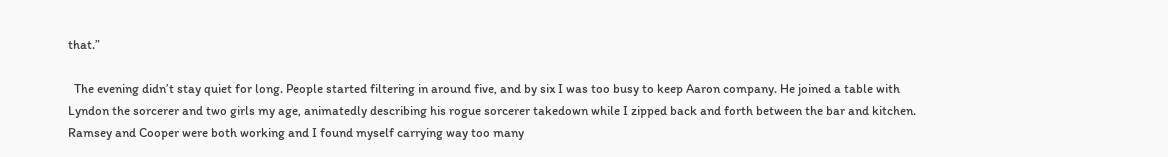that.”

  The evening didn’t stay quiet for long. People started filtering in around five, and by six I was too busy to keep Aaron company. He joined a table with Lyndon the sorcerer and two girls my age, animatedly describing his rogue sorcerer takedown while I zipped back and forth between the bar and kitchen. Ramsey and Cooper were both working and I found myself carrying way too many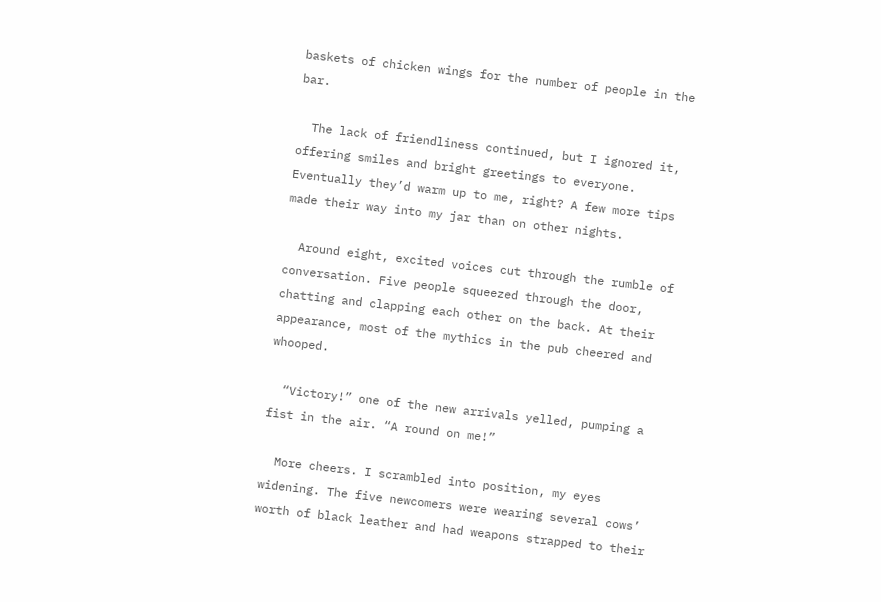baskets of chicken wings for the number of people in the bar.

  The lack of friendliness continued, but I ignored it, offering smiles and bright greetings to everyone. Eventually they’d warm up to me, right? A few more tips made their way into my jar than on other nights.

  Around eight, excited voices cut through the rumble of conversation. Five people squeezed through the door, chatting and clapping each other on the back. At their appearance, most of the mythics in the pub cheered and whooped.

  “Victory!” one of the new arrivals yelled, pumping a fist in the air. “A round on me!”

  More cheers. I scrambled into position, my eyes widening. The five newcomers were wearing several cows’ worth of black leather and had weapons strapped to their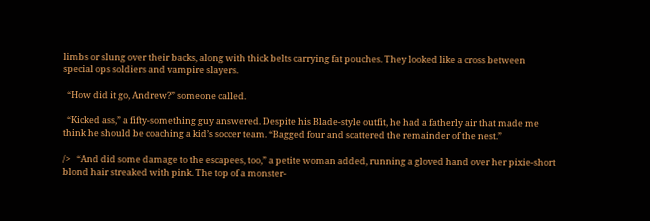limbs or slung over their backs, along with thick belts carrying fat pouches. They looked like a cross between special ops soldiers and vampire slayers.

  “How did it go, Andrew?” someone called.

  “Kicked ass,” a fifty-something guy answered. Despite his Blade-style outfit, he had a fatherly air that made me think he should be coaching a kid’s soccer team. “Bagged four and scattered the remainder of the nest.”

/>   “And did some damage to the escapees, too,” a petite woman added, running a gloved hand over her pixie-short blond hair streaked with pink. The top of a monster-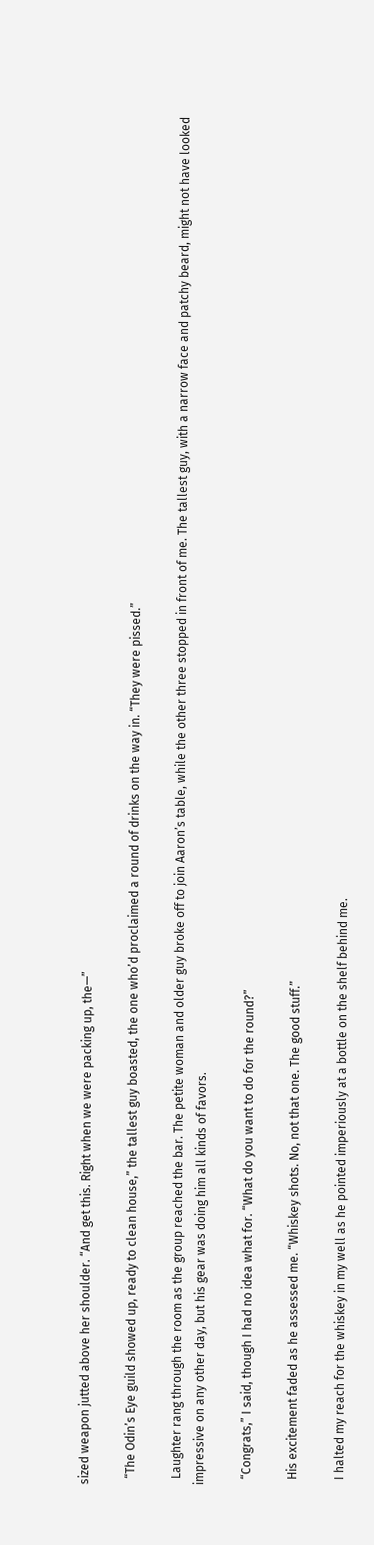sized weapon jutted above her shoulder. “And get this. Right when we were packing up, the—”

  “The Odin’s Eye guild showed up, ready to clean house,” the tallest guy boasted, the one who’d proclaimed a round of drinks on the way in. “They were pissed.”

  Laughter rang through the room as the group reached the bar. The petite woman and older guy broke off to join Aaron’s table, while the other three stopped in front of me. The tallest guy, with a narrow face and patchy beard, might not have looked impressive on any other day, but his gear was doing him all kinds of favors.

  “Congrats,” I said, though I had no idea what for. “What do you want to do for the round?”

  His excitement faded as he assessed me. “Whiskey shots. No, not that one. The good stuff.”

  I halted my reach for the whiskey in my well as he pointed imperiously at a bottle on the shelf behind me.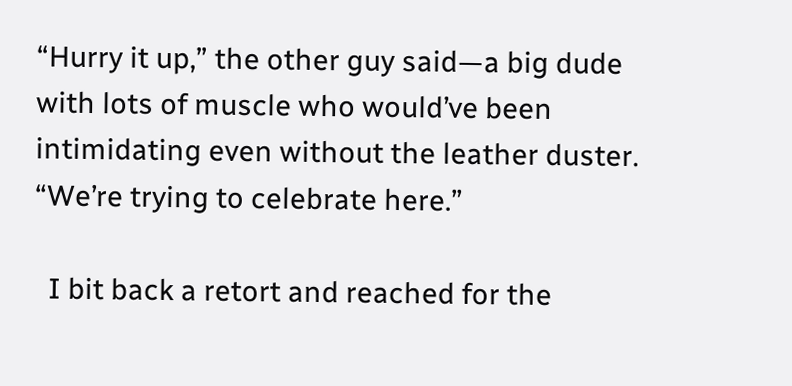“Hurry it up,” the other guy said—a big dude with lots of muscle who would’ve been intimidating even without the leather duster. “We’re trying to celebrate here.”

  I bit back a retort and reached for the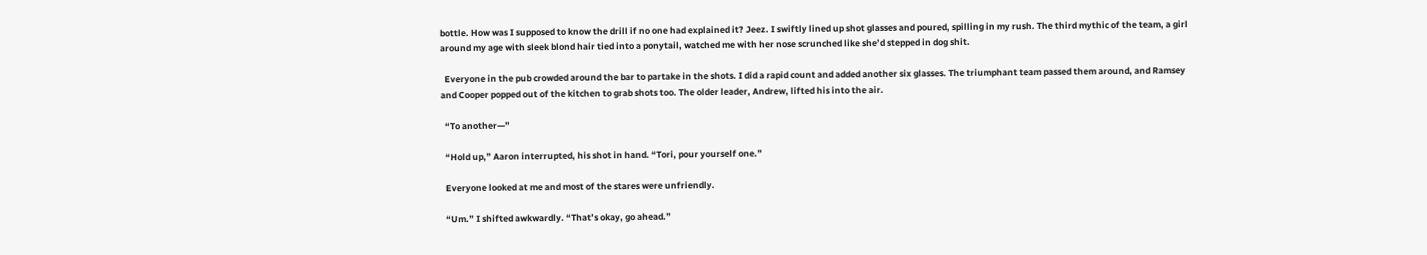bottle. How was I supposed to know the drill if no one had explained it? Jeez. I swiftly lined up shot glasses and poured, spilling in my rush. The third mythic of the team, a girl around my age with sleek blond hair tied into a ponytail, watched me with her nose scrunched like she’d stepped in dog shit.

  Everyone in the pub crowded around the bar to partake in the shots. I did a rapid count and added another six glasses. The triumphant team passed them around, and Ramsey and Cooper popped out of the kitchen to grab shots too. The older leader, Andrew, lifted his into the air.

  “To another—”

  “Hold up,” Aaron interrupted, his shot in hand. “Tori, pour yourself one.”

  Everyone looked at me and most of the stares were unfriendly.

  “Um.” I shifted awkwardly. “That’s okay, go ahead.”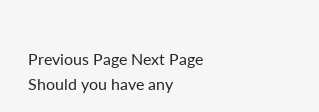Previous Page Next Page
Should you have any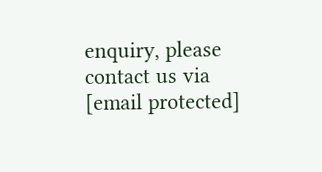enquiry, please contact us via [email protected]